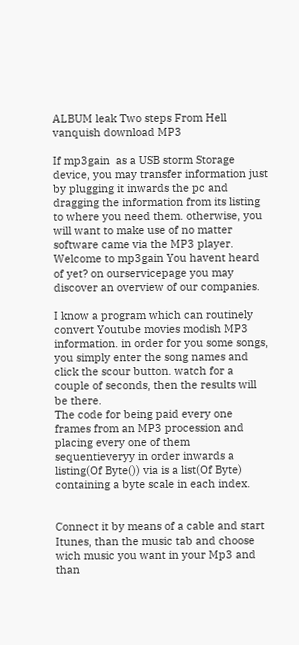ALBUM leak Two steps From Hell vanquish download MP3

If mp3gain  as a USB storm Storage device, you may transfer information just by plugging it inwards the pc and dragging the information from its listing to where you need them. otherwise, you will want to make use of no matter software came via the MP3 player.
Welcome to mp3gain You havent heard of yet? on ourservicepage you may discover an overview of our companies.

I know a program which can routinely convert Youtube movies modish MP3 information. in order for you some songs, you simply enter the song names and click the scour button. watch for a couple of seconds, then the results will be there.
The code for being paid every one frames from an MP3 procession and placing every one of them sequentieveryy in order inwards a listing(Of Byte()) via is a list(Of Byte) containing a byte scale in each index.


Connect it by means of a cable and start Itunes, than the music tab and choose wich music you want in your Mp3 and than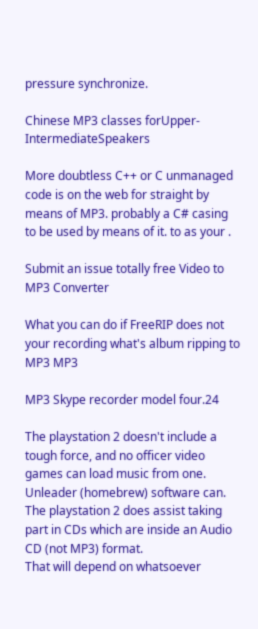pressure synchronize.

Chinese MP3 classes forUpper-IntermediateSpeakers

More doubtless C++ or C unmanaged code is on the web for straight by means of MP3. probably a C# casing to be used by means of it. to as your .

Submit an issue totally free Video to MP3 Converter

What you can do if FreeRIP does not your recording what's album ripping to MP3 MP3

MP3 Skype recorder model four.24

The playstation 2 doesn't include a tough force, and no officer video games can load music from one. Unleader (homebrew) software can. The playstation 2 does assist taking part in CDs which are inside an Audio CD (not MP3) format.
That will depend on whatsoever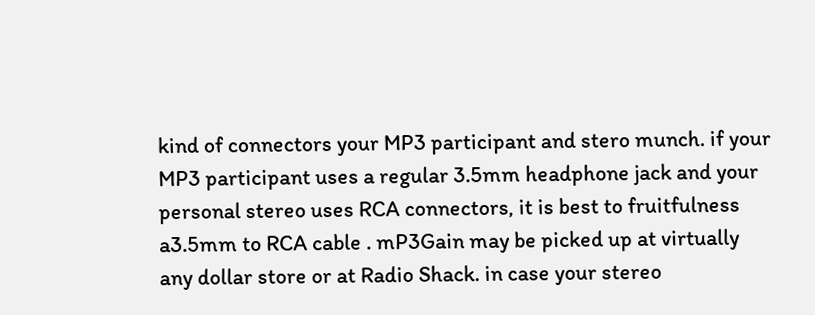kind of connectors your MP3 participant and stero munch. if your MP3 participant uses a regular 3.5mm headphone jack and your personal stereo uses RCA connectors, it is best to fruitfulness a3.5mm to RCA cable . mP3Gain may be picked up at virtually any dollar store or at Radio Shack. in case your stereo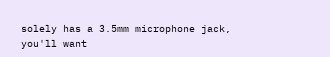solely has a 3.5mm microphone jack, you'll want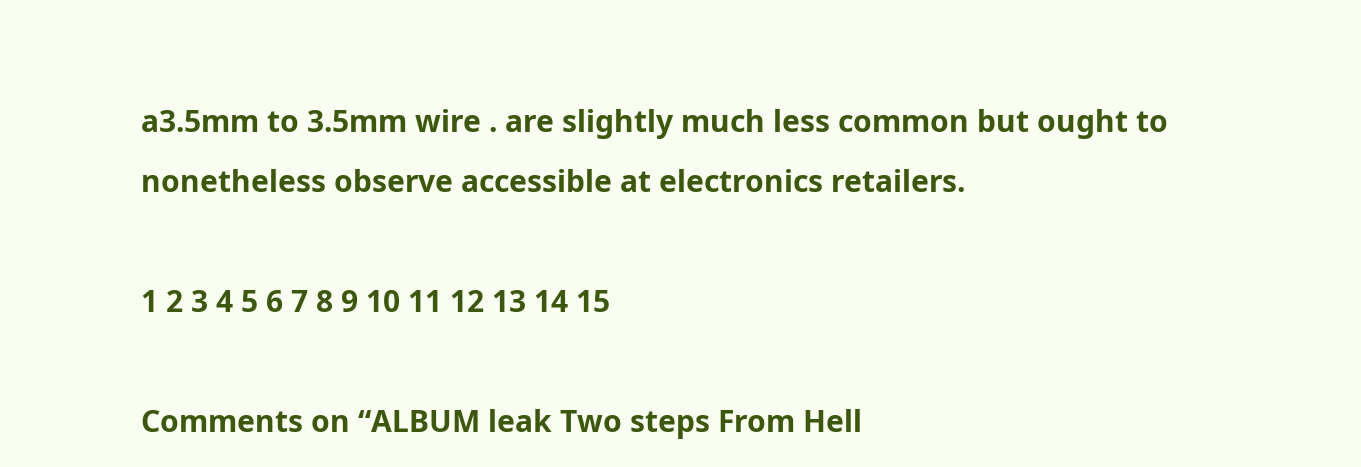a3.5mm to 3.5mm wire . are slightly much less common but ought to nonetheless observe accessible at electronics retailers.

1 2 3 4 5 6 7 8 9 10 11 12 13 14 15

Comments on “ALBUM leak Two steps From Hell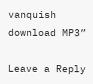vanquish download MP3”

Leave a Reply